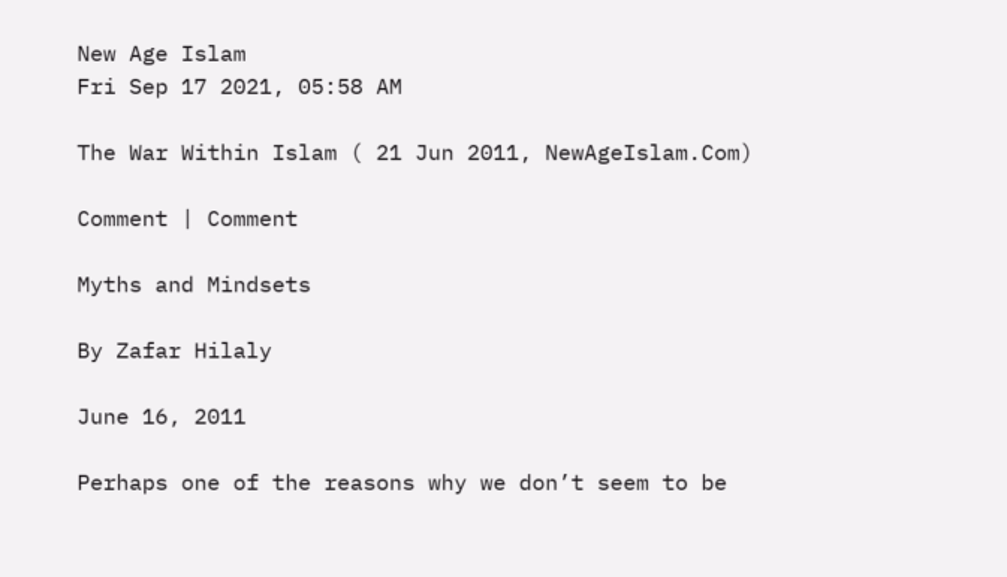New Age Islam
Fri Sep 17 2021, 05:58 AM

The War Within Islam ( 21 Jun 2011, NewAgeIslam.Com)

Comment | Comment

Myths and Mindsets

By Zafar Hilaly

June 16, 2011

Perhaps one of the reasons why we don’t seem to be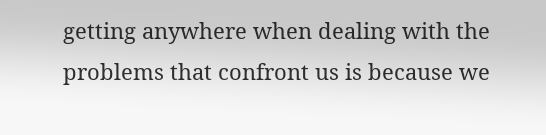getting anywhere when dealing with the problems that confront us is because we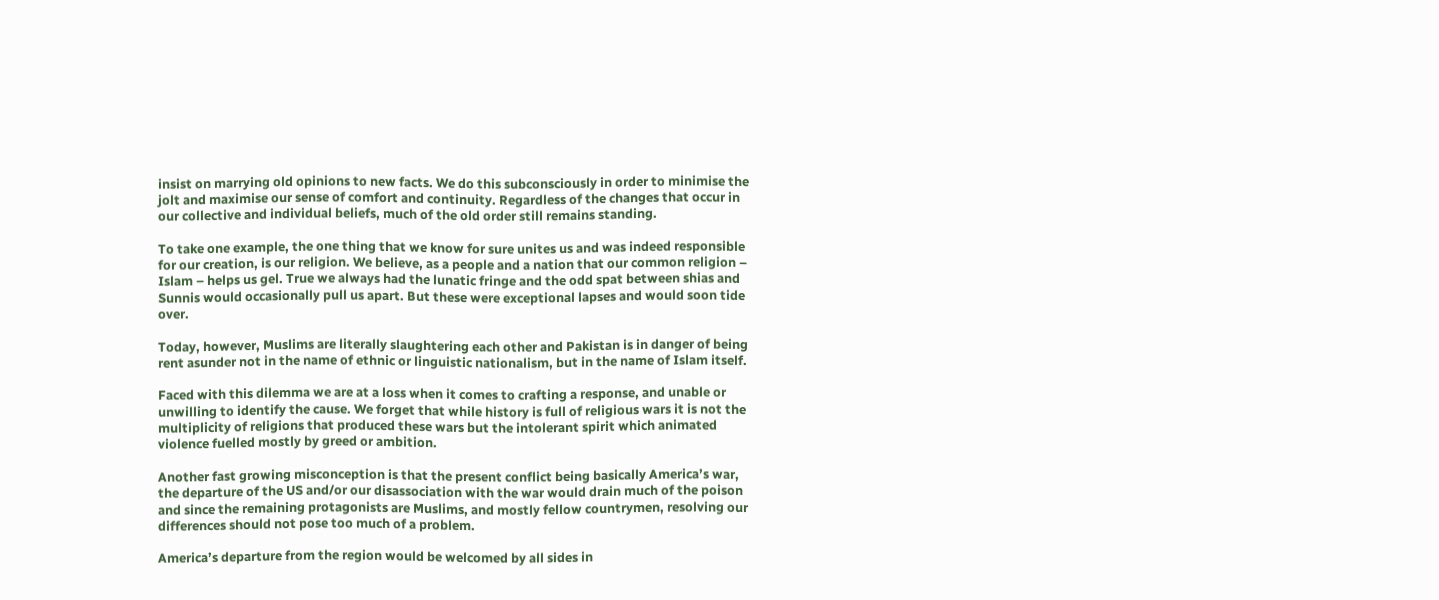insist on marrying old opinions to new facts. We do this subconsciously in order to minimise the jolt and maximise our sense of comfort and continuity. Regardless of the changes that occur in our collective and individual beliefs, much of the old order still remains standing.

To take one example, the one thing that we know for sure unites us and was indeed responsible for our creation, is our religion. We believe, as a people and a nation that our common religion – Islam – helps us gel. True we always had the lunatic fringe and the odd spat between shias and Sunnis would occasionally pull us apart. But these were exceptional lapses and would soon tide over.

Today, however, Muslims are literally slaughtering each other and Pakistan is in danger of being rent asunder not in the name of ethnic or linguistic nationalism, but in the name of Islam itself.

Faced with this dilemma we are at a loss when it comes to crafting a response, and unable or unwilling to identify the cause. We forget that while history is full of religious wars it is not the multiplicity of religions that produced these wars but the intolerant spirit which animated violence fuelled mostly by greed or ambition.

Another fast growing misconception is that the present conflict being basically America’s war, the departure of the US and/or our disassociation with the war would drain much of the poison and since the remaining protagonists are Muslims, and mostly fellow countrymen, resolving our differences should not pose too much of a problem.

America’s departure from the region would be welcomed by all sides in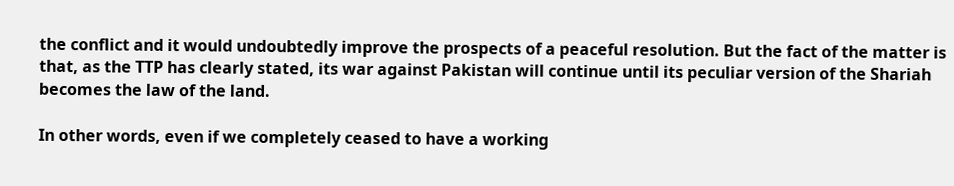the conflict and it would undoubtedly improve the prospects of a peaceful resolution. But the fact of the matter is that, as the TTP has clearly stated, its war against Pakistan will continue until its peculiar version of the Shariah becomes the law of the land.

In other words, even if we completely ceased to have a working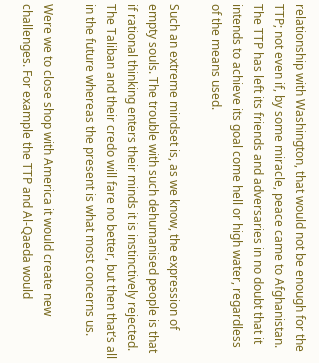relationship with Washington, that would not be enough for the TTP; not even if, by some miracle, peace came to Afghanistan. The TTP has left its friends and adversaries in no doubt that it intends to achieve its goal come hell or high water, regardless of the means used.

Such an extreme mindset is, as we know, the expression of empty souls. The trouble with such dehumanised people is that if rational thinking enters their minds it is instinctively rejected. The Taliban and their credo will fare no better, but then that’s all in the future whereas the present is what most concerns us.

Were we to close shop with America it would create new challenges. For example the TTP and Al-Qaeda would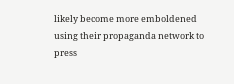likely become more emboldened using their propaganda network to press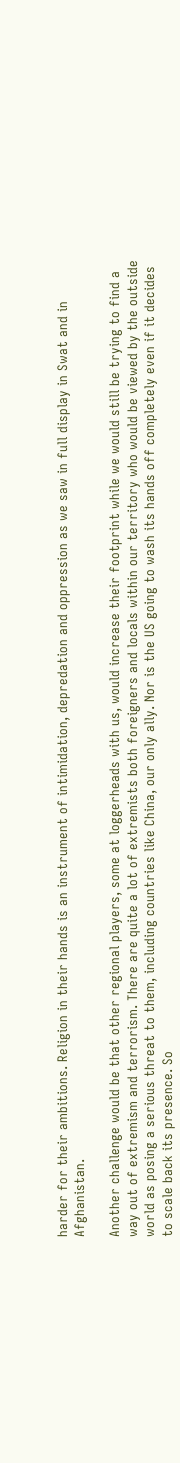harder for their ambitions. Religion in their hands is an instrument of intimidation, depredation and oppression as we saw in full display in Swat and in Afghanistan.

Another challenge would be that other regional players, some at loggerheads with us, would increase their footprint while we would still be trying to find a way out of extremism and terrorism. There are quite a lot of extremists both foreigners and locals within our territory who would be viewed by the outside world as posing a serious threat to them, including countries like China, our only ally. Nor is the US going to wash its hands off completely even if it decides to scale back its presence. So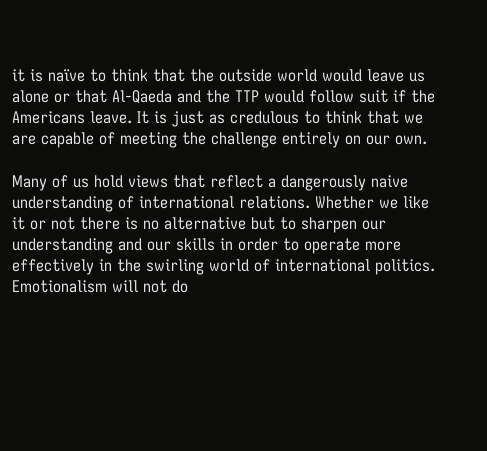it is naïve to think that the outside world would leave us alone or that Al-Qaeda and the TTP would follow suit if the Americans leave. It is just as credulous to think that we are capable of meeting the challenge entirely on our own.

Many of us hold views that reflect a dangerously naive understanding of international relations. Whether we like it or not there is no alternative but to sharpen our understanding and our skills in order to operate more effectively in the swirling world of international politics. Emotionalism will not do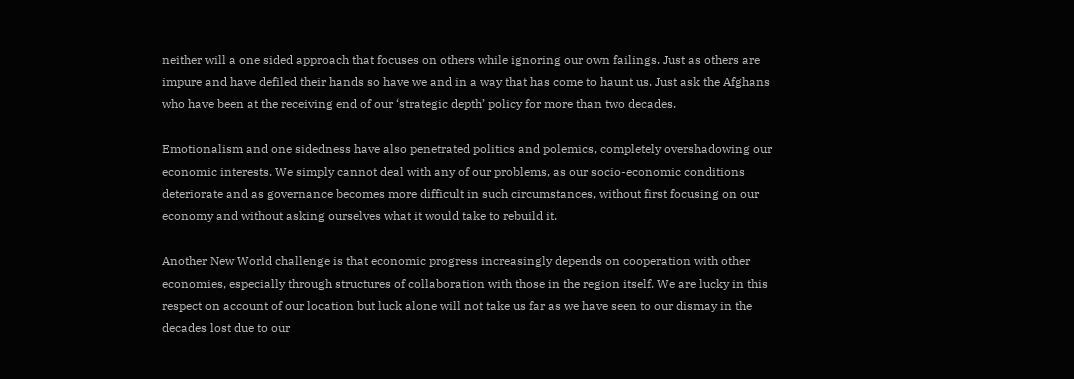neither will a one sided approach that focuses on others while ignoring our own failings. Just as others are impure and have defiled their hands so have we and in a way that has come to haunt us. Just ask the Afghans who have been at the receiving end of our ‘strategic depth’ policy for more than two decades.

Emotionalism and one sidedness have also penetrated politics and polemics, completely overshadowing our economic interests. We simply cannot deal with any of our problems, as our socio-economic conditions deteriorate and as governance becomes more difficult in such circumstances, without first focusing on our economy and without asking ourselves what it would take to rebuild it.

Another New World challenge is that economic progress increasingly depends on cooperation with other economies, especially through structures of collaboration with those in the region itself. We are lucky in this respect on account of our location but luck alone will not take us far as we have seen to our dismay in the decades lost due to our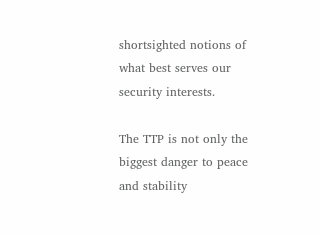shortsighted notions of what best serves our security interests.

The TTP is not only the biggest danger to peace and stability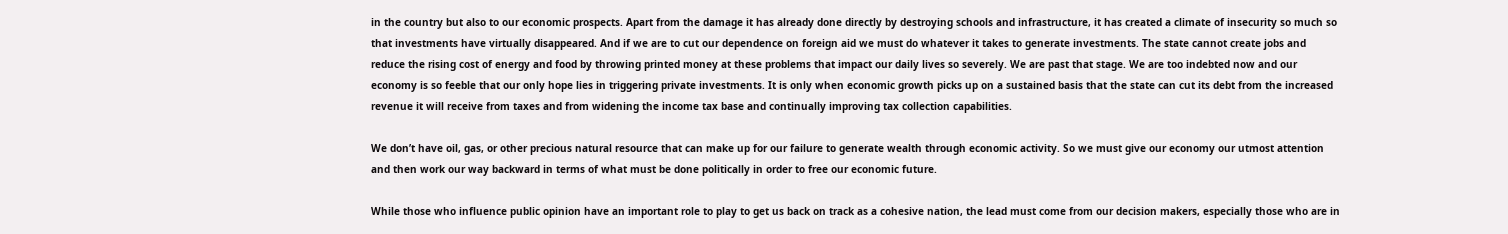in the country but also to our economic prospects. Apart from the damage it has already done directly by destroying schools and infrastructure, it has created a climate of insecurity so much so that investments have virtually disappeared. And if we are to cut our dependence on foreign aid we must do whatever it takes to generate investments. The state cannot create jobs and reduce the rising cost of energy and food by throwing printed money at these problems that impact our daily lives so severely. We are past that stage. We are too indebted now and our economy is so feeble that our only hope lies in triggering private investments. It is only when economic growth picks up on a sustained basis that the state can cut its debt from the increased revenue it will receive from taxes and from widening the income tax base and continually improving tax collection capabilities.

We don’t have oil, gas, or other precious natural resource that can make up for our failure to generate wealth through economic activity. So we must give our economy our utmost attention and then work our way backward in terms of what must be done politically in order to free our economic future.

While those who influence public opinion have an important role to play to get us back on track as a cohesive nation, the lead must come from our decision makers, especially those who are in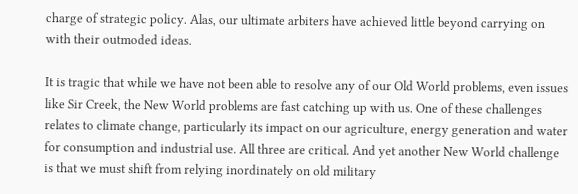charge of strategic policy. Alas, our ultimate arbiters have achieved little beyond carrying on with their outmoded ideas.

It is tragic that while we have not been able to resolve any of our Old World problems, even issues like Sir Creek, the New World problems are fast catching up with us. One of these challenges relates to climate change, particularly its impact on our agriculture, energy generation and water for consumption and industrial use. All three are critical. And yet another New World challenge is that we must shift from relying inordinately on old military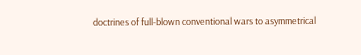doctrines of full-blown conventional wars to asymmetrical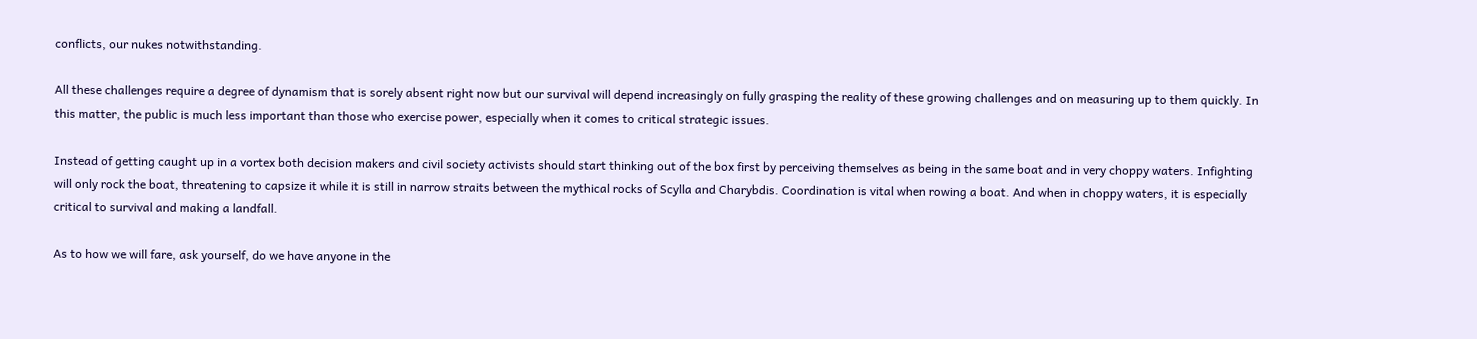conflicts, our nukes notwithstanding.

All these challenges require a degree of dynamism that is sorely absent right now but our survival will depend increasingly on fully grasping the reality of these growing challenges and on measuring up to them quickly. In this matter, the public is much less important than those who exercise power, especially when it comes to critical strategic issues.

Instead of getting caught up in a vortex both decision makers and civil society activists should start thinking out of the box first by perceiving themselves as being in the same boat and in very choppy waters. Infighting will only rock the boat, threatening to capsize it while it is still in narrow straits between the mythical rocks of Scylla and Charybdis. Coordination is vital when rowing a boat. And when in choppy waters, it is especially critical to survival and making a landfall.

As to how we will fare, ask yourself, do we have anyone in the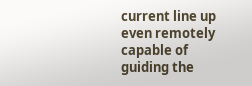current line up even remotely capable of guiding the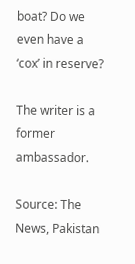boat? Do we even have a ‘cox’ in reserve?

The writer is a former ambassador.

Source: The News, Pakistan